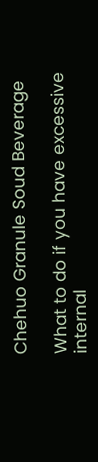Chehuo Granule Soud Beverage

What to do if you have excessive internal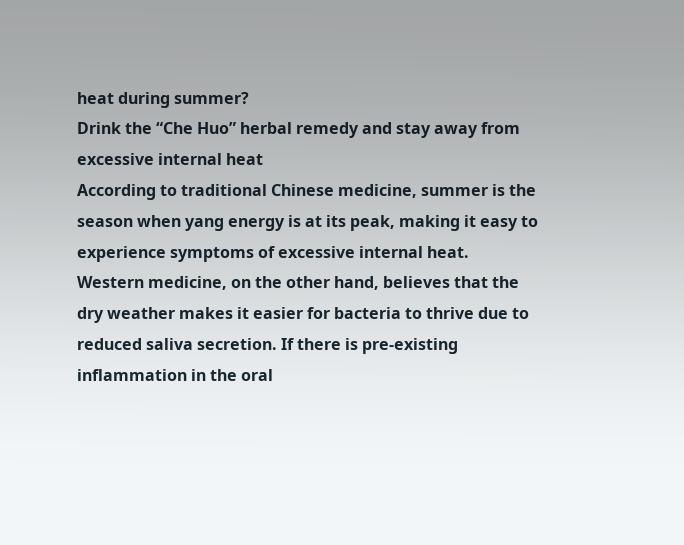heat during summer?
Drink the “Che Huo” herbal remedy and stay away from excessive internal heat
According to traditional Chinese medicine, summer is the season when yang energy is at its peak, making it easy to experience symptoms of excessive internal heat. Western medicine, on the other hand, believes that the dry weather makes it easier for bacteria to thrive due to reduced saliva secretion. If there is pre-existing inflammation in the oral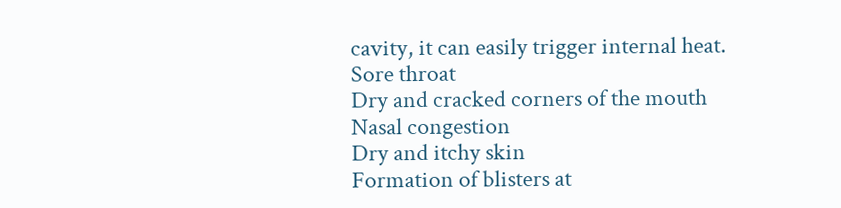cavity, it can easily trigger internal heat.
Sore throat
Dry and cracked corners of the mouth
Nasal congestion
Dry and itchy skin
Formation of blisters at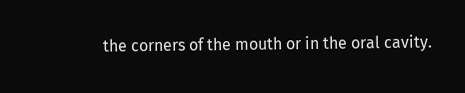the corners of the mouth or in the oral cavity.